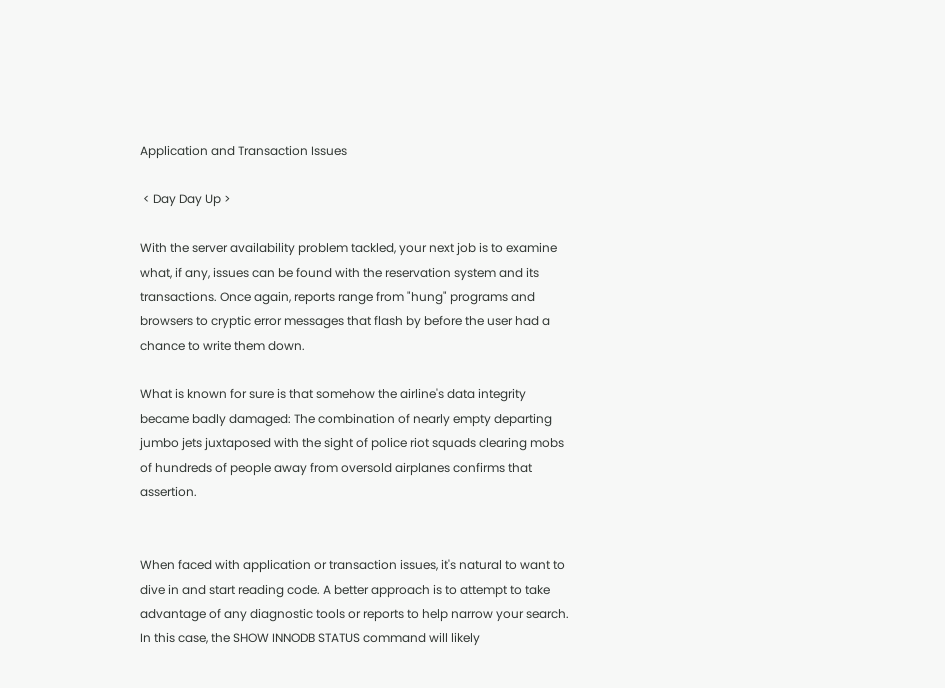Application and Transaction Issues

 < Day Day Up >

With the server availability problem tackled, your next job is to examine what, if any, issues can be found with the reservation system and its transactions. Once again, reports range from "hung" programs and browsers to cryptic error messages that flash by before the user had a chance to write them down.

What is known for sure is that somehow the airline's data integrity became badly damaged: The combination of nearly empty departing jumbo jets juxtaposed with the sight of police riot squads clearing mobs of hundreds of people away from oversold airplanes confirms that assertion.


When faced with application or transaction issues, it's natural to want to dive in and start reading code. A better approach is to attempt to take advantage of any diagnostic tools or reports to help narrow your search. In this case, the SHOW INNODB STATUS command will likely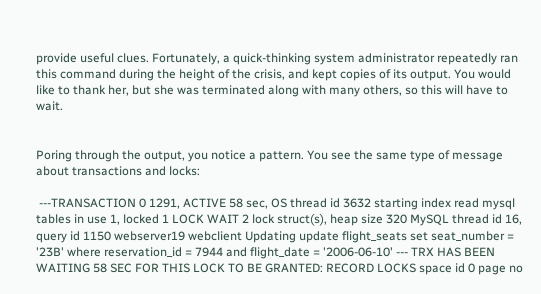provide useful clues. Fortunately, a quick-thinking system administrator repeatedly ran this command during the height of the crisis, and kept copies of its output. You would like to thank her, but she was terminated along with many others, so this will have to wait.


Poring through the output, you notice a pattern. You see the same type of message about transactions and locks:

 ---TRANSACTION 0 1291, ACTIVE 58 sec, OS thread id 3632 starting index read mysql tables in use 1, locked 1 LOCK WAIT 2 lock struct(s), heap size 320 MySQL thread id 16, query id 1150 webserver19 webclient Updating update flight_seats set seat_number = '23B' where reservation_id = 7944 and flight_date = '2006-06-10' --- TRX HAS BEEN WAITING 58 SEC FOR THIS LOCK TO BE GRANTED: RECORD LOCKS space id 0 page no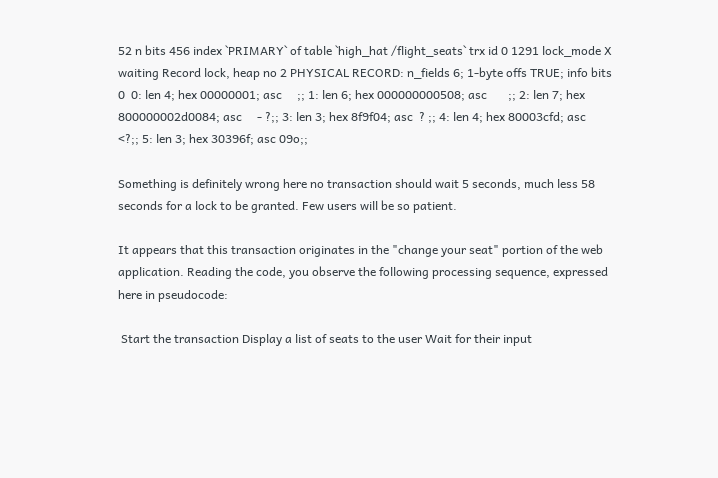52 n bits 456 index `PRIMARY` of table `high_hat /flight_seats` trx id 0 1291 lock_mode X waiting Record lock, heap no 2 PHYSICAL RECORD: n_fields 6; 1-byte offs TRUE; info bits 0  0: len 4; hex 00000001; asc     ;; 1: len 6; hex 000000000508; asc       ;; 2: len 7; hex 800000002d0084; asc     - ?;; 3: len 3; hex 8f9f04; asc  ? ;; 4: len 4; hex 80003cfd; asc   <?;; 5: len 3; hex 30396f; asc 09o;;

Something is definitely wrong here no transaction should wait 5 seconds, much less 58 seconds for a lock to be granted. Few users will be so patient.

It appears that this transaction originates in the "change your seat" portion of the web application. Reading the code, you observe the following processing sequence, expressed here in pseudocode:

 Start the transaction Display a list of seats to the user Wait for their input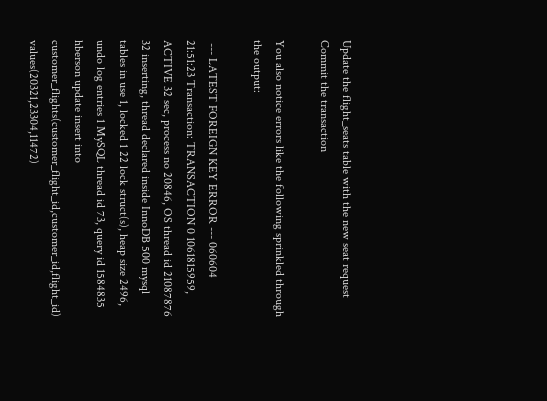Update the flight_seats table with the new seat request Commit the transaction

You also notice errors like the following sprinkled through the output:

 --- LATEST FOREIGN KEY ERROR --- 060604 21:51:23 Transaction: TRANSACTION 0 1061815959, ACTIVE 32 sec, process no 20846, OS thread id 21087876 32 inserting, thread declared inside InnoDB 500 mysql tables in use 1, locked 1 22 lock struct(s), heap size 2496, undo log entries 1 MySQL thread id 73, query id 1584835 hberson update insert into customer_flights(customer_flight_id,customer_id,flight_id)  values(20321,23304,11472)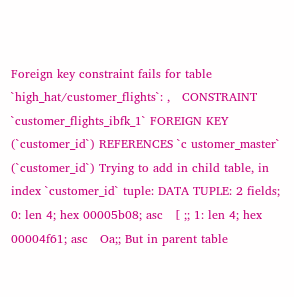Foreign key constraint fails for table `high_hat/customer_flights`: ,   CONSTRAINT `customer_flights_ibfk_1` FOREIGN KEY (`customer_id`) REFERENCES `c ustomer_master` (`customer_id`) Trying to add in child table, in index `customer_id` tuple: DATA TUPLE: 2 fields;  0: len 4; hex 00005b08; asc   [ ;; 1: len 4; hex 00004f61; asc   Oa;; But in parent table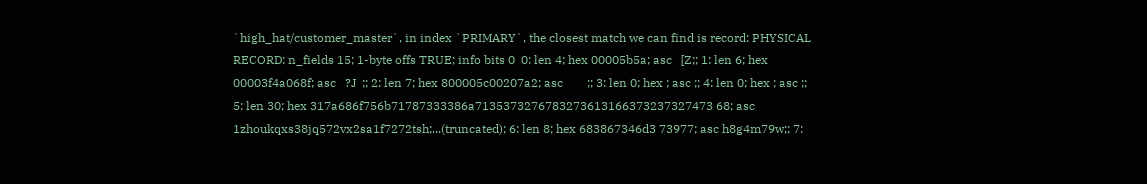`high_hat/customer_master`, in index `PRIMARY`, the closest match we can find is record: PHYSICAL RECORD: n_fields 15; 1-byte offs TRUE; info bits 0  0: len 4; hex 00005b5a; asc   [Z;; 1: len 6; hex 00003f4a068f; asc   ?J  ;; 2: len 7; hex 800005c00207a2; asc        ;; 3: len 0; hex ; asc ;; 4: len 0; hex ; asc ;; 5: len 30; hex 317a686f756b71787333386a7135373276783273613166373237327473 68; asc 1zhoukqxs38jq572vx2sa1f7272tsh;...(truncated); 6: len 8; hex 683867346d3 73977; asc h8g4m79w;; 7: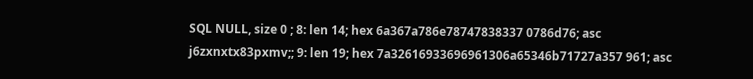SQL NULL, size 0 ; 8: len 14; hex 6a367a786e78747838337 0786d76; asc j6zxnxtx83pxmv;; 9: len 19; hex 7a32616933696961306a65346b71727a357 961; asc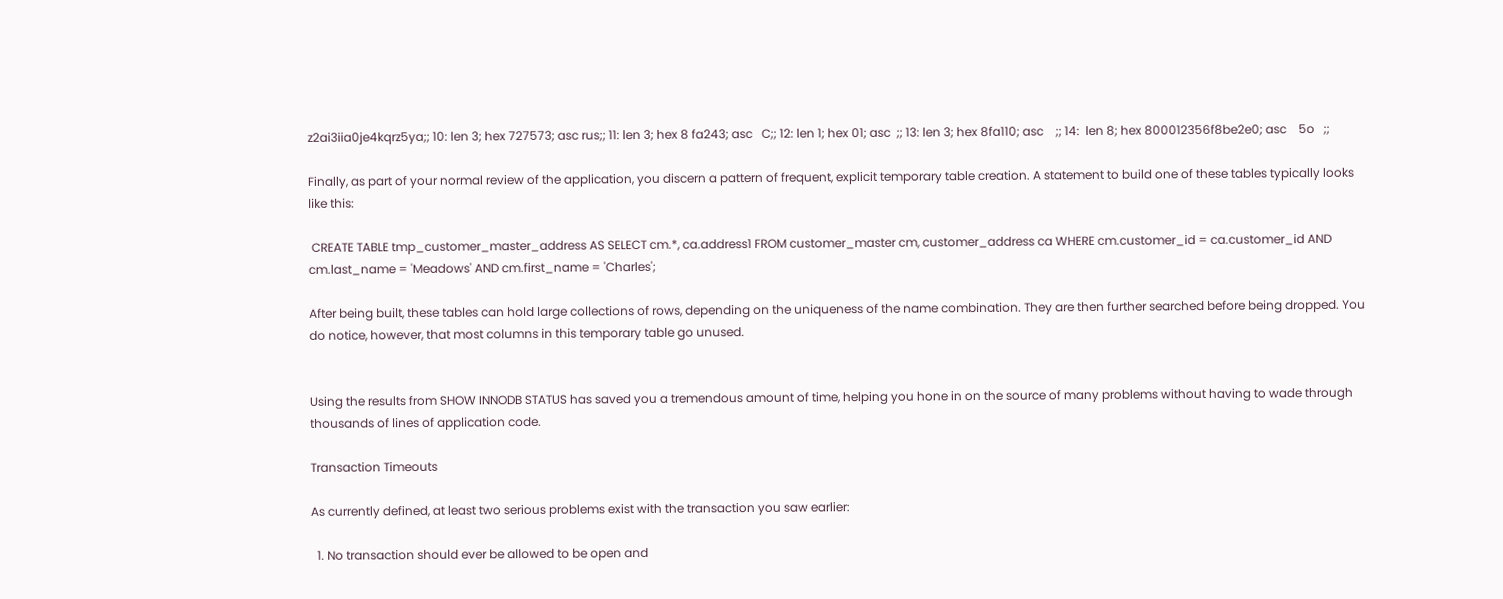z2ai3iia0je4kqrz5ya;; 10: len 3; hex 727573; asc rus;; 11: len 3; hex 8 fa243; asc   C;; 12: len 1; hex 01; asc  ;; 13: len 3; hex 8fa110; asc    ;; 14:  len 8; hex 800012356f8be2e0; asc    5o   ;;

Finally, as part of your normal review of the application, you discern a pattern of frequent, explicit temporary table creation. A statement to build one of these tables typically looks like this:

 CREATE TABLE tmp_customer_master_address AS SELECT cm.*, ca.address1 FROM customer_master cm, customer_address ca WHERE cm.customer_id = ca.customer_id AND cm.last_name = 'Meadows' AND cm.first_name = 'Charles';

After being built, these tables can hold large collections of rows, depending on the uniqueness of the name combination. They are then further searched before being dropped. You do notice, however, that most columns in this temporary table go unused.


Using the results from SHOW INNODB STATUS has saved you a tremendous amount of time, helping you hone in on the source of many problems without having to wade through thousands of lines of application code.

Transaction Timeouts

As currently defined, at least two serious problems exist with the transaction you saw earlier:

  1. No transaction should ever be allowed to be open and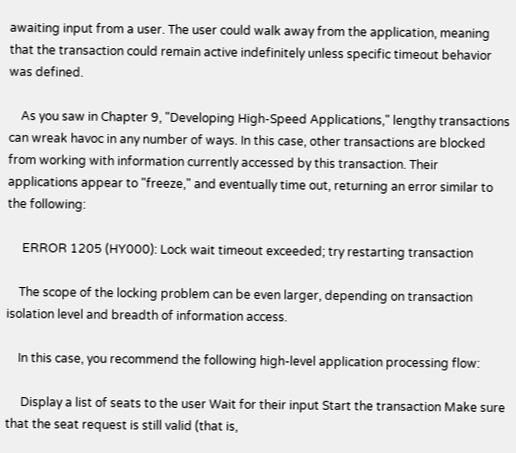awaiting input from a user. The user could walk away from the application, meaning that the transaction could remain active indefinitely unless specific timeout behavior was defined.

    As you saw in Chapter 9, "Developing High-Speed Applications," lengthy transactions can wreak havoc in any number of ways. In this case, other transactions are blocked from working with information currently accessed by this transaction. Their applications appear to "freeze," and eventually time out, returning an error similar to the following:

     ERROR 1205 (HY000): Lock wait timeout exceeded; try restarting transaction

    The scope of the locking problem can be even larger, depending on transaction isolation level and breadth of information access.

    In this case, you recommend the following high-level application processing flow:

     Display a list of seats to the user Wait for their input Start the transaction Make sure that the seat request is still valid (that is,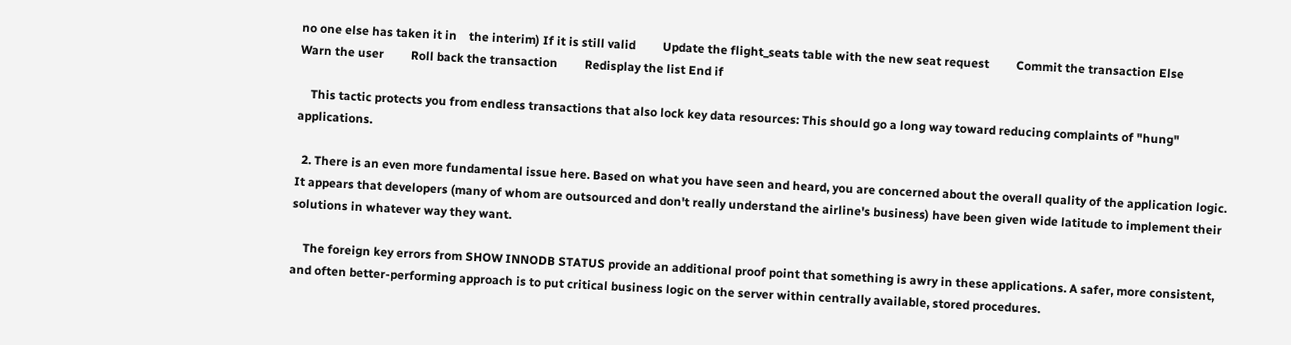no one else has taken it in    the interim) If it is still valid         Update the flight_seats table with the new seat request         Commit the transaction Else         Warn the user         Roll back the transaction         Redisplay the list End if

    This tactic protects you from endless transactions that also lock key data resources: This should go a long way toward reducing complaints of "hung" applications.

  2. There is an even more fundamental issue here. Based on what you have seen and heard, you are concerned about the overall quality of the application logic. It appears that developers (many of whom are outsourced and don't really understand the airline's business) have been given wide latitude to implement their solutions in whatever way they want.

    The foreign key errors from SHOW INNODB STATUS provide an additional proof point that something is awry in these applications. A safer, more consistent, and often better-performing approach is to put critical business logic on the server within centrally available, stored procedures.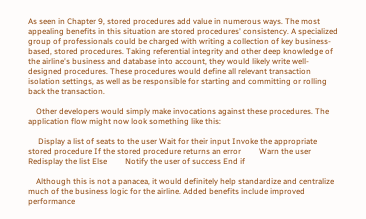As seen in Chapter 9, stored procedures add value in numerous ways. The most appealing benefits in this situation are stored procedures' consistency. A specialized group of professionals could be charged with writing a collection of key business-based, stored procedures. Taking referential integrity and other deep knowledge of the airline's business and database into account, they would likely write well-designed procedures. These procedures would define all relevant transaction isolation settings, as well as be responsible for starting and committing or rolling back the transaction.

    Other developers would simply make invocations against these procedures. The application flow might now look something like this:

     Display a list of seats to the user Wait for their input Invoke the appropriate stored procedure If the stored procedure returns an error         Warn the user         Redisplay the list Else         Notify the user of success End if

    Although this is not a panacea, it would definitely help standardize and centralize much of the business logic for the airline. Added benefits include improved performance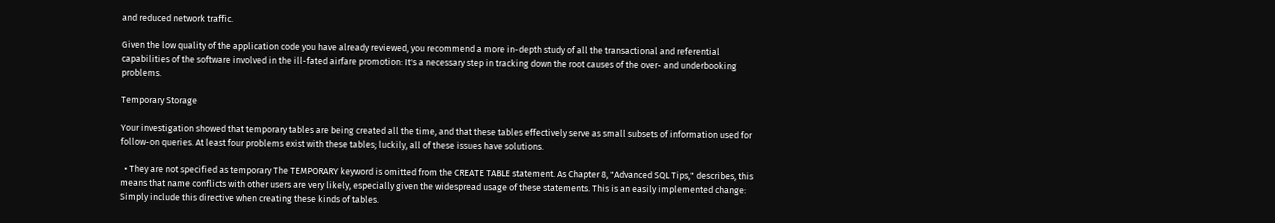and reduced network traffic.

Given the low quality of the application code you have already reviewed, you recommend a more in-depth study of all the transactional and referential capabilities of the software involved in the ill-fated airfare promotion: It's a necessary step in tracking down the root causes of the over- and underbooking problems.

Temporary Storage

Your investigation showed that temporary tables are being created all the time, and that these tables effectively serve as small subsets of information used for follow-on queries. At least four problems exist with these tables; luckily, all of these issues have solutions.

  • They are not specified as temporary The TEMPORARY keyword is omitted from the CREATE TABLE statement. As Chapter 8, "Advanced SQL Tips," describes, this means that name conflicts with other users are very likely, especially given the widespread usage of these statements. This is an easily implemented change: Simply include this directive when creating these kinds of tables.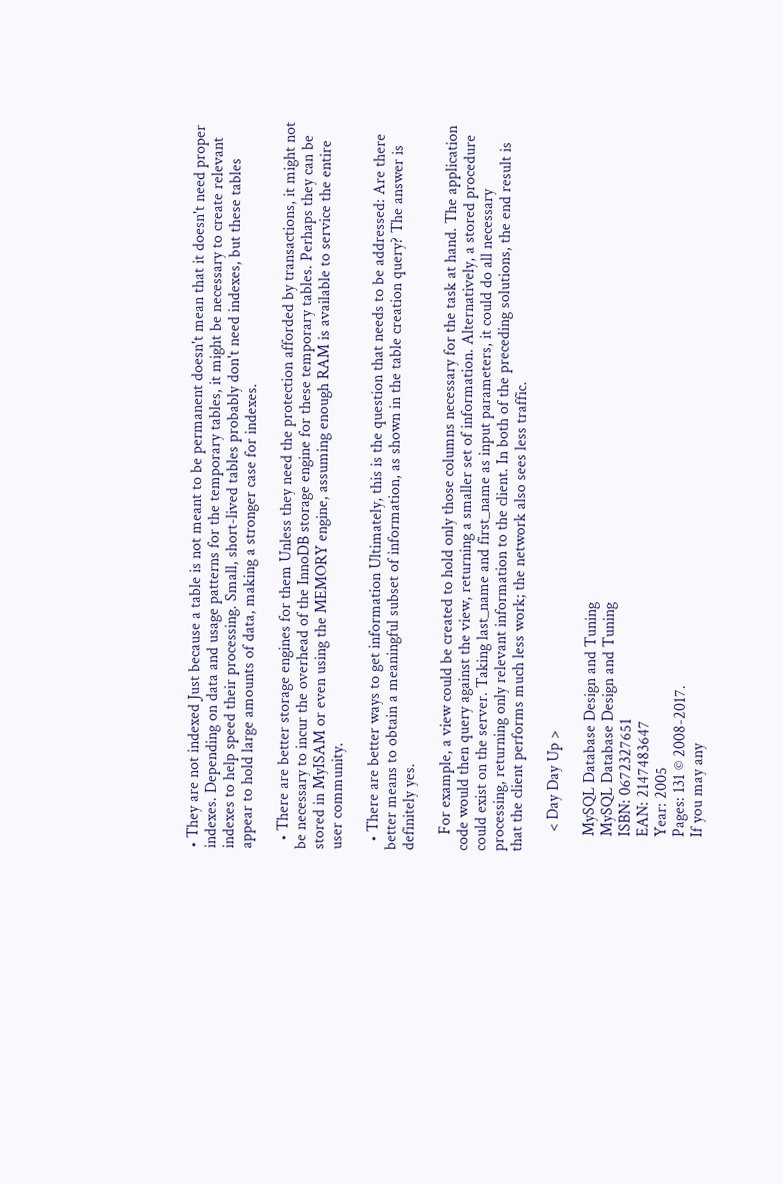• They are not indexed Just because a table is not meant to be permanent doesn't mean that it doesn't need proper indexes. Depending on data and usage patterns for the temporary tables, it might be necessary to create relevant indexes to help speed their processing. Small, short-lived tables probably don't need indexes, but these tables appear to hold large amounts of data, making a stronger case for indexes.

  • There are better storage engines for them Unless they need the protection afforded by transactions, it might not be necessary to incur the overhead of the InnoDB storage engine for these temporary tables. Perhaps they can be stored in MyISAM or even using the MEMORY engine, assuming enough RAM is available to service the entire user community.

  • There are better ways to get information Ultimately, this is the question that needs to be addressed: Are there better means to obtain a meaningful subset of information, as shown in the table creation query? The answer is definitely yes.

    For example, a view could be created to hold only those columns necessary for the task at hand. The application code would then query against the view, returning a smaller set of information. Alternatively, a stored procedure could exist on the server. Taking last_name and first_name as input parameters, it could do all necessary processing, returning only relevant information to the client. In both of the preceding solutions, the end result is that the client performs much less work; the network also sees less traffic.

     < Day Day Up >

    MySQL Database Design and Tuning
    MySQL Database Design and Tuning
    ISBN: 0672327651
    EAN: 2147483647
    Year: 2005
    Pages: 131 © 2008-2017.
    If you may any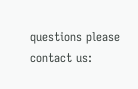questions please contact us: